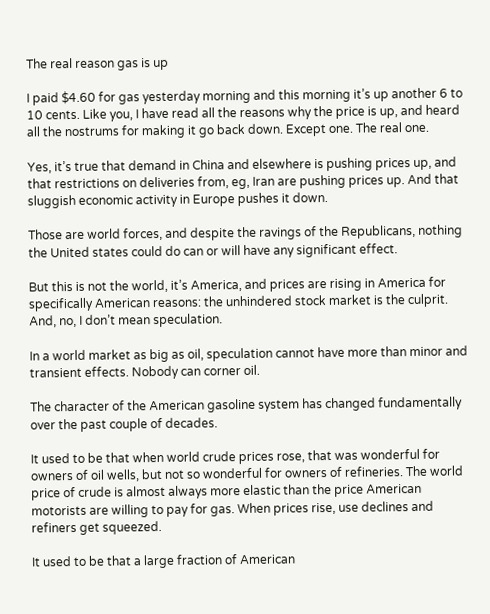The real reason gas is up

I paid $4.60 for gas yesterday morning and this morning it’s up another 6 to 10 cents. Like you, I have read all the reasons why the price is up, and heard all the nostrums for making it go back down. Except one. The real one.

Yes, it’s true that demand in China and elsewhere is pushing prices up, and that restrictions on deliveries from, eg, Iran are pushing prices up. And that sluggish economic activity in Europe pushes it down.

Those are world forces, and despite the ravings of the Republicans, nothing the United states could do can or will have any significant effect.

But this is not the world, it’s America, and prices are rising in America for specifically American reasons: the unhindered stock market is the culprit. And, no, I don’t mean speculation.

In a world market as big as oil, speculation cannot have more than minor and transient effects. Nobody can corner oil.

The character of the American gasoline system has changed fundamentally over the past couple of decades.

It used to be that when world crude prices rose, that was wonderful for owners of oil wells, but not so wonderful for owners of refineries. The world price of crude is almost always more elastic than the price American motorists are willing to pay for gas. When prices rise, use declines and refiners get squeezed.

It used to be that a large fraction of American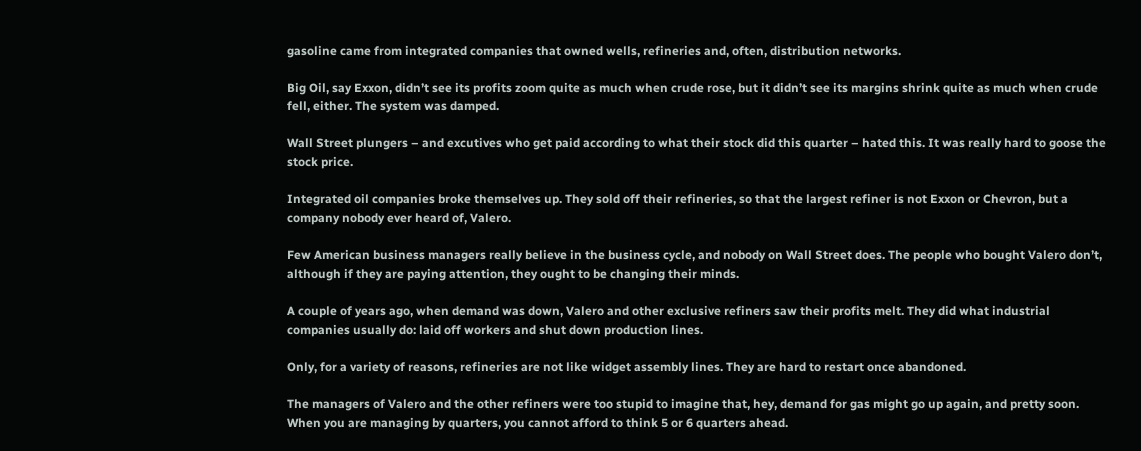gasoline came from integrated companies that owned wells, refineries and, often, distribution networks.

Big Oil, say Exxon, didn’t see its profits zoom quite as much when crude rose, but it didn’t see its margins shrink quite as much when crude fell, either. The system was damped.

Wall Street plungers – and excutives who get paid according to what their stock did this quarter – hated this. It was really hard to goose the stock price.

Integrated oil companies broke themselves up. They sold off their refineries, so that the largest refiner is not Exxon or Chevron, but a company nobody ever heard of, Valero.

Few American business managers really believe in the business cycle, and nobody on Wall Street does. The people who bought Valero don’t, although if they are paying attention, they ought to be changing their minds.

A couple of years ago, when demand was down, Valero and other exclusive refiners saw their profits melt. They did what industrial companies usually do: laid off workers and shut down production lines.

Only, for a variety of reasons, refineries are not like widget assembly lines. They are hard to restart once abandoned.

The managers of Valero and the other refiners were too stupid to imagine that, hey, demand for gas might go up again, and pretty soon. When you are managing by quarters, you cannot afford to think 5 or 6 quarters ahead.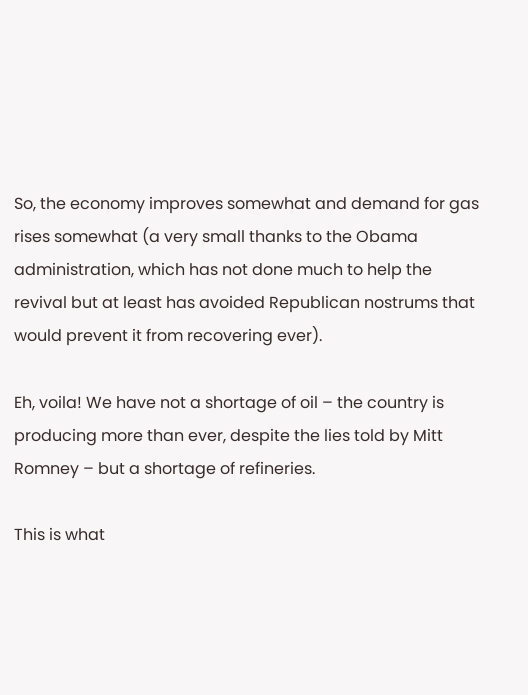So, the economy improves somewhat and demand for gas rises somewhat (a very small thanks to the Obama administration, which has not done much to help the revival but at least has avoided Republican nostrums that would prevent it from recovering ever).

Eh, voila! We have not a shortage of oil – the country is producing more than ever, despite the lies told by Mitt Romney – but a shortage of refineries.

This is what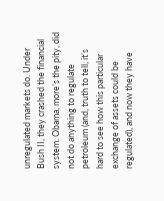unregulated markets do. Under Bush II, they crashed the financial system. Obama, more’s the pity, did not do anything to regulate petroleum (and, truth to tell, it’s hard to see how this particular exchange of assets could be regulated), and now they have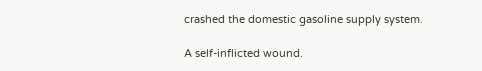crashed the domestic gasoline supply system.

A self-inflicted wound.